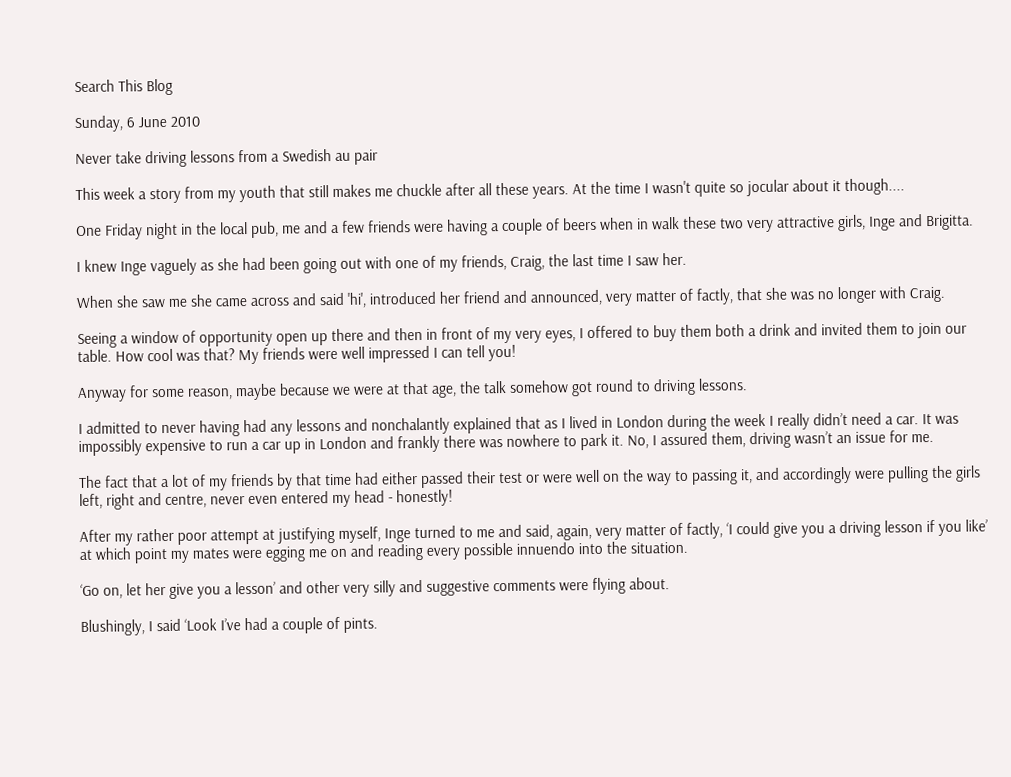Search This Blog

Sunday, 6 June 2010

Never take driving lessons from a Swedish au pair

This week a story from my youth that still makes me chuckle after all these years. At the time I wasn't quite so jocular about it though....

One Friday night in the local pub, me and a few friends were having a couple of beers when in walk these two very attractive girls, Inge and Brigitta.

I knew Inge vaguely as she had been going out with one of my friends, Craig, the last time I saw her.

When she saw me she came across and said 'hi', introduced her friend and announced, very matter of factly, that she was no longer with Craig.

Seeing a window of opportunity open up there and then in front of my very eyes, I offered to buy them both a drink and invited them to join our table. How cool was that? My friends were well impressed I can tell you!

Anyway for some reason, maybe because we were at that age, the talk somehow got round to driving lessons.

I admitted to never having had any lessons and nonchalantly explained that as I lived in London during the week I really didn’t need a car. It was impossibly expensive to run a car up in London and frankly there was nowhere to park it. No, I assured them, driving wasn’t an issue for me.

The fact that a lot of my friends by that time had either passed their test or were well on the way to passing it, and accordingly were pulling the girls left, right and centre, never even entered my head - honestly!

After my rather poor attempt at justifying myself, Inge turned to me and said, again, very matter of factly, ‘I could give you a driving lesson if you like’ at which point my mates were egging me on and reading every possible innuendo into the situation.

‘Go on, let her give you a lesson’ and other very silly and suggestive comments were flying about.

Blushingly, I said ‘Look I’ve had a couple of pints.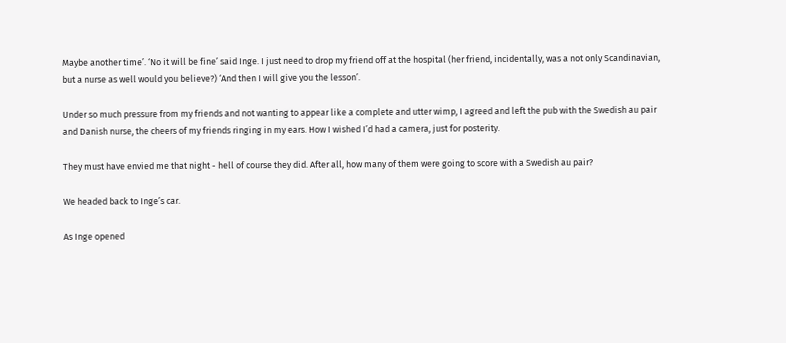Maybe another time’. ‘No it will be fine’ said Inge. I just need to drop my friend off at the hospital (her friend, incidentally, was a not only Scandinavian, but a nurse as well would you believe?) ‘And then I will give you the lesson’.

Under so much pressure from my friends and not wanting to appear like a complete and utter wimp, I agreed and left the pub with the Swedish au pair and Danish nurse, the cheers of my friends ringing in my ears. How I wished I’d had a camera, just for posterity.

They must have envied me that night - hell of course they did. After all, how many of them were going to score with a Swedish au pair?

We headed back to Inge’s car.

As Inge opened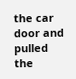the car door and pulled the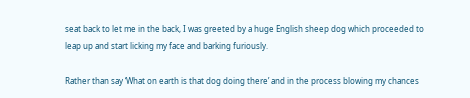seat back to let me in the back, I was greeted by a huge English sheep dog which proceeded to leap up and start licking my face and barking furiously.

Rather than say ‘What on earth is that dog doing there’ and in the process blowing my chances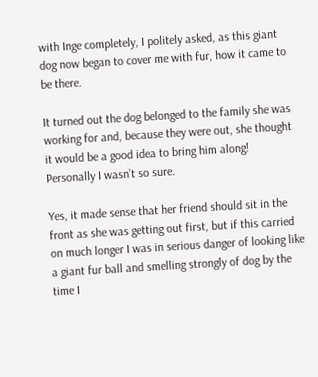with Inge completely, I politely asked, as this giant dog now began to cover me with fur, how it came to be there.

It turned out the dog belonged to the family she was working for and, because they were out, she thought it would be a good idea to bring him along! Personally I wasn’t so sure.

Yes, it made sense that her friend should sit in the front as she was getting out first, but if this carried on much longer I was in serious danger of looking like a giant fur ball and smelling strongly of dog by the time I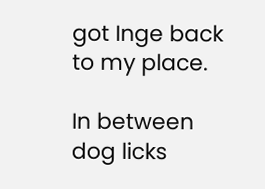got Inge back to my place.

In between dog licks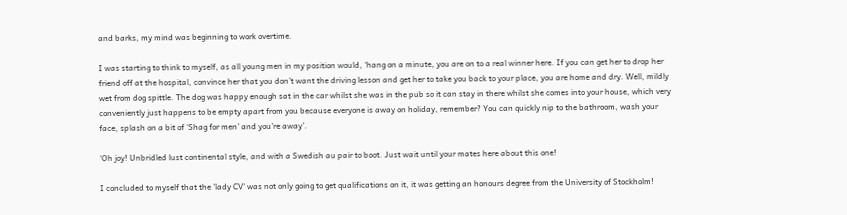and barks, my mind was beginning to work overtime.

I was starting to think to myself, as all young men in my position would, ‘hang on a minute, you are on to a real winner here. If you can get her to drop her friend off at the hospital, convince her that you don’t want the driving lesson and get her to take you back to your place, you are home and dry. Well, mildly wet from dog spittle. The dog was happy enough sat in the car whilst she was in the pub so it can stay in there whilst she comes into your house, which very conveniently just happens to be empty apart from you because everyone is away on holiday, remember? You can quickly nip to the bathroom, wash your face, splash on a bit of ‘Shag for men’ and you’re away’.

‘Oh joy! Unbridled lust continental style, and with a Swedish au pair to boot. Just wait until your mates here about this one!

I concluded to myself that the 'lady CV' was not only going to get qualifications on it, it was getting an honours degree from the University of Stockholm!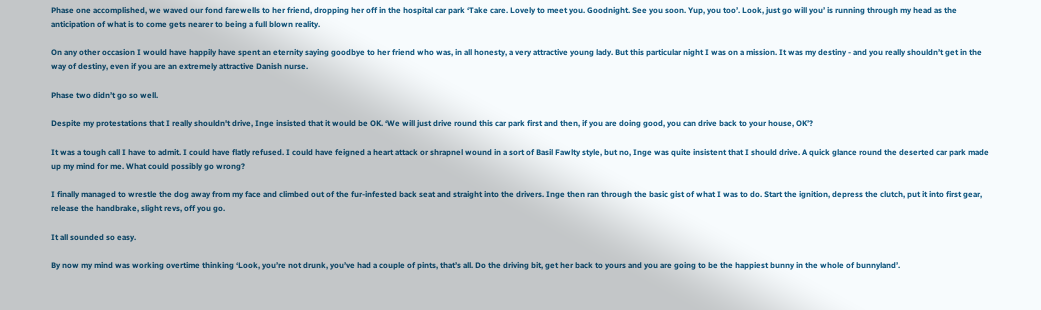Phase one accomplished, we waved our fond farewells to her friend, dropping her off in the hospital car park ‘Take care. Lovely to meet you. Goodnight. See you soon. Yup, you too’. Look, just go will you’ is running through my head as the anticipation of what is to come gets nearer to being a full blown reality.

On any other occasion I would have happily have spent an eternity saying goodbye to her friend who was, in all honesty, a very attractive young lady. But this particular night I was on a mission. It was my destiny - and you really shouldn’t get in the way of destiny, even if you are an extremely attractive Danish nurse.

Phase two didn’t go so well.

Despite my protestations that I really shouldn't drive, Inge insisted that it would be OK. ‘We will just drive round this car park first and then, if you are doing good, you can drive back to your house, OK’?

It was a tough call I have to admit. I could have flatly refused. I could have feigned a heart attack or shrapnel wound in a sort of Basil Fawlty style, but no, Inge was quite insistent that I should drive. A quick glance round the deserted car park made up my mind for me. What could possibly go wrong?

I finally managed to wrestle the dog away from my face and climbed out of the fur-infested back seat and straight into the drivers. Inge then ran through the basic gist of what I was to do. Start the ignition, depress the clutch, put it into first gear, release the handbrake, slight revs, off you go.

It all sounded so easy.

By now my mind was working overtime thinking ‘Look, you’re not drunk, you’ve had a couple of pints, that’s all. Do the driving bit, get her back to yours and you are going to be the happiest bunny in the whole of bunnyland’.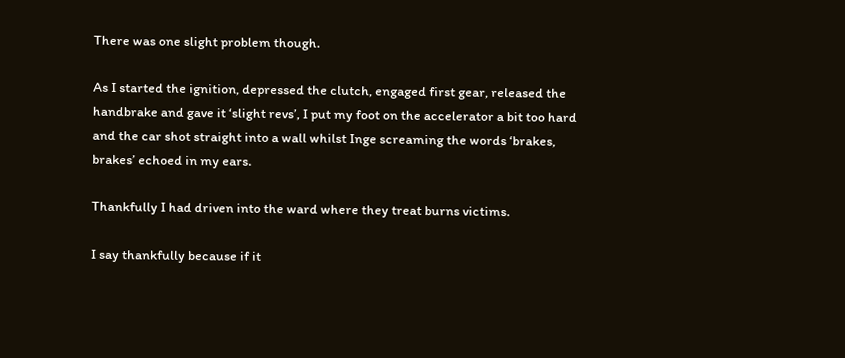There was one slight problem though.

As I started the ignition, depressed the clutch, engaged first gear, released the handbrake and gave it ‘slight revs’, I put my foot on the accelerator a bit too hard and the car shot straight into a wall whilst Inge screaming the words ‘brakes, brakes’ echoed in my ears.

Thankfully I had driven into the ward where they treat burns victims.

I say thankfully because if it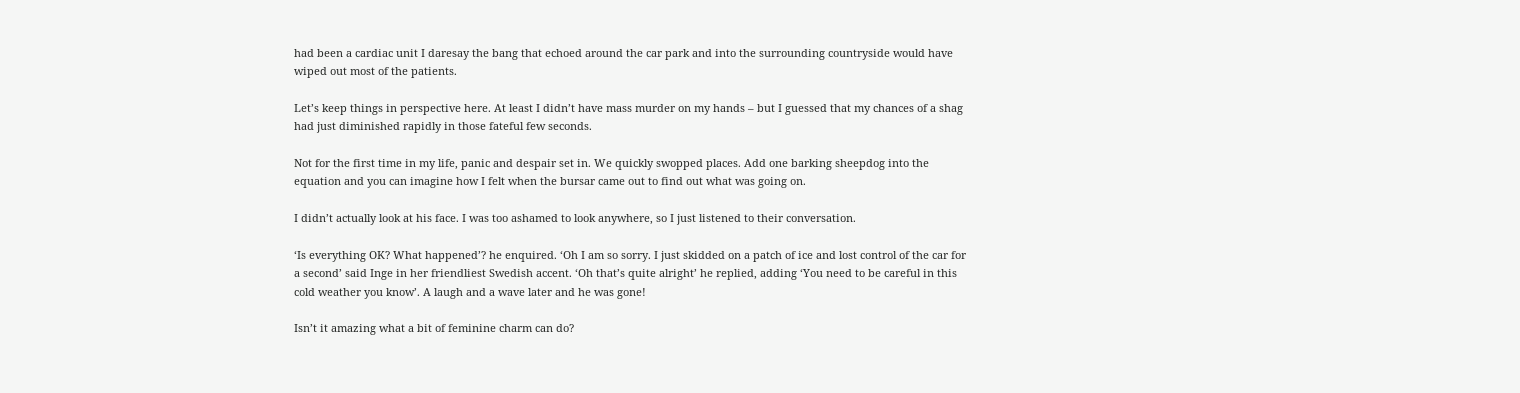had been a cardiac unit I daresay the bang that echoed around the car park and into the surrounding countryside would have wiped out most of the patients.

Let’s keep things in perspective here. At least I didn’t have mass murder on my hands – but I guessed that my chances of a shag had just diminished rapidly in those fateful few seconds.

Not for the first time in my life, panic and despair set in. We quickly swopped places. Add one barking sheepdog into the equation and you can imagine how I felt when the bursar came out to find out what was going on.

I didn’t actually look at his face. I was too ashamed to look anywhere, so I just listened to their conversation.

‘Is everything OK? What happened’? he enquired. ‘Oh I am so sorry. I just skidded on a patch of ice and lost control of the car for a second’ said Inge in her friendliest Swedish accent. ‘Oh that’s quite alright’ he replied, adding ‘You need to be careful in this cold weather you know’. A laugh and a wave later and he was gone!

Isn’t it amazing what a bit of feminine charm can do?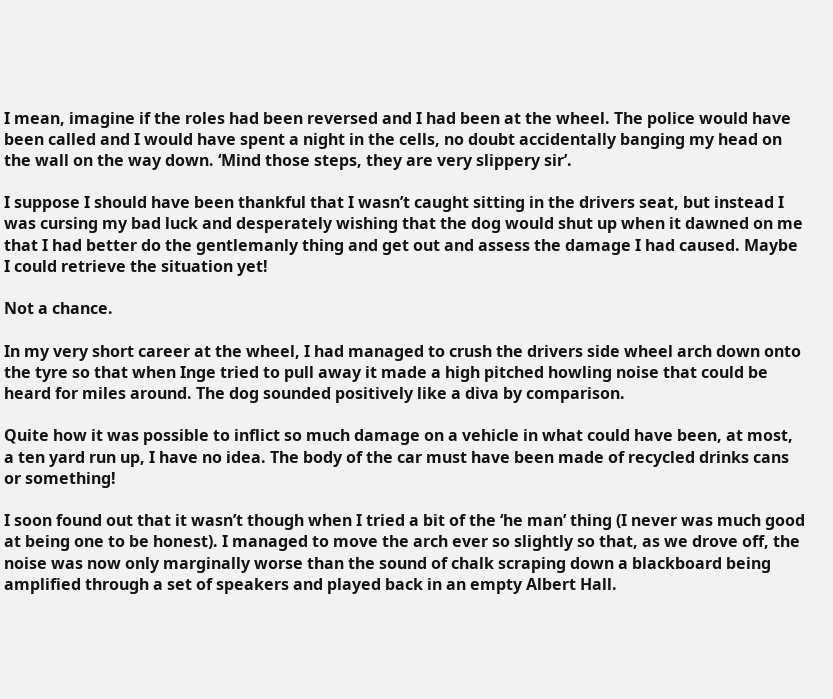I mean, imagine if the roles had been reversed and I had been at the wheel. The police would have been called and I would have spent a night in the cells, no doubt accidentally banging my head on the wall on the way down. ‘Mind those steps, they are very slippery sir’.

I suppose I should have been thankful that I wasn’t caught sitting in the drivers seat, but instead I was cursing my bad luck and desperately wishing that the dog would shut up when it dawned on me that I had better do the gentlemanly thing and get out and assess the damage I had caused. Maybe I could retrieve the situation yet!

Not a chance.

In my very short career at the wheel, I had managed to crush the drivers side wheel arch down onto the tyre so that when Inge tried to pull away it made a high pitched howling noise that could be heard for miles around. The dog sounded positively like a diva by comparison.

Quite how it was possible to inflict so much damage on a vehicle in what could have been, at most, a ten yard run up, I have no idea. The body of the car must have been made of recycled drinks cans or something!

I soon found out that it wasn’t though when I tried a bit of the ‘he man’ thing (I never was much good at being one to be honest). I managed to move the arch ever so slightly so that, as we drove off, the noise was now only marginally worse than the sound of chalk scraping down a blackboard being amplified through a set of speakers and played back in an empty Albert Hall.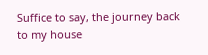Suffice to say, the journey back to my house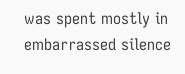was spent mostly in embarrassed silence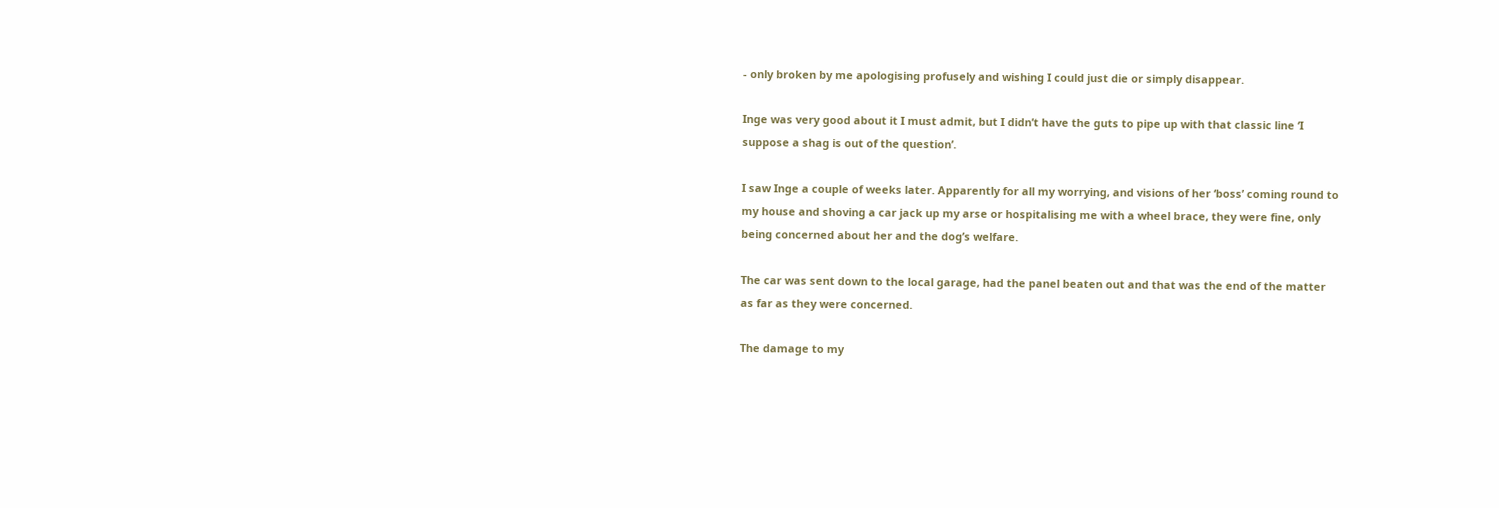- only broken by me apologising profusely and wishing I could just die or simply disappear.

Inge was very good about it I must admit, but I didn’t have the guts to pipe up with that classic line ‘I suppose a shag is out of the question’.

I saw Inge a couple of weeks later. Apparently for all my worrying, and visions of her ‘boss’ coming round to my house and shoving a car jack up my arse or hospitalising me with a wheel brace, they were fine, only being concerned about her and the dog’s welfare.

The car was sent down to the local garage, had the panel beaten out and that was the end of the matter as far as they were concerned.

The damage to my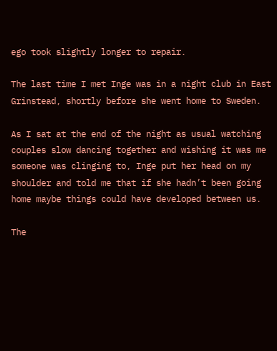ego took slightly longer to repair.

The last time I met Inge was in a night club in East Grinstead, shortly before she went home to Sweden.

As I sat at the end of the night as usual watching couples slow dancing together and wishing it was me someone was clinging to, Inge put her head on my shoulder and told me that if she hadn’t been going home maybe things could have developed between us.

The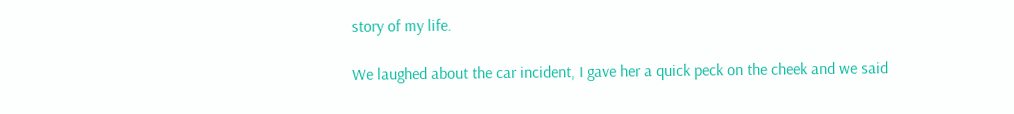story of my life.

We laughed about the car incident, I gave her a quick peck on the cheek and we said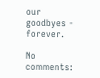our goodbyes - forever.

No comments: